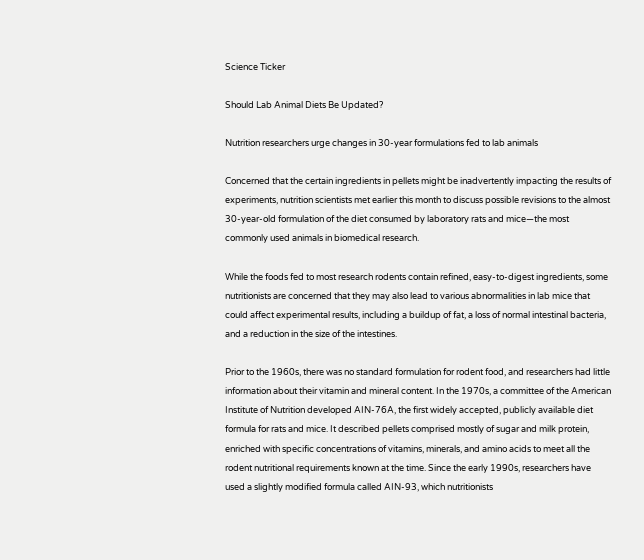Science Ticker

Should Lab Animal Diets Be Updated?

Nutrition researchers urge changes in 30-year formulations fed to lab animals

Concerned that the certain ingredients in pellets might be inadvertently impacting the results of experiments, nutrition scientists met earlier this month to discuss possible revisions to the almost 30-year-old formulation of the diet consumed by laboratory rats and mice—the most commonly used animals in biomedical research.

While the foods fed to most research rodents contain refined, easy-to-digest ingredients, some nutritionists are concerned that they may also lead to various abnormalities in lab mice that could affect experimental results, including a buildup of fat, a loss of normal intestinal bacteria, and a reduction in the size of the intestines.

Prior to the 1960s, there was no standard formulation for rodent food, and researchers had little information about their vitamin and mineral content. In the 1970s, a committee of the American Institute of Nutrition developed AIN-76A, the first widely accepted, publicly available diet formula for rats and mice. It described pellets comprised mostly of sugar and milk protein, enriched with specific concentrations of vitamins, minerals, and amino acids to meet all the rodent nutritional requirements known at the time. Since the early 1990s, researchers have used a slightly modified formula called AIN-93, which nutritionists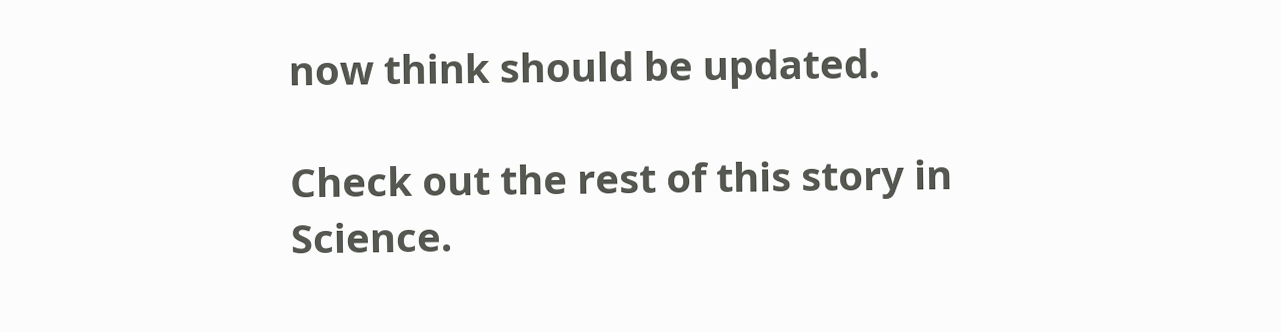now think should be updated.

Check out the rest of this story in Science.